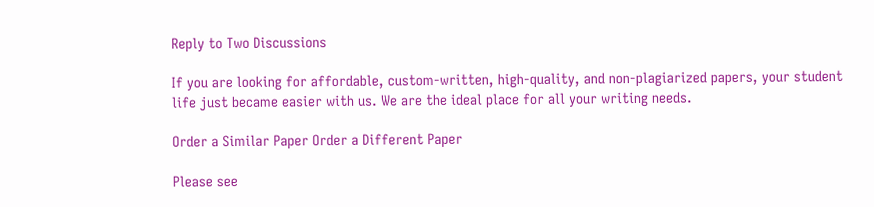Reply to Two Discussions

If you are looking for affordable, custom-written, high-quality, and non-plagiarized papers, your student life just became easier with us. We are the ideal place for all your writing needs.

Order a Similar Paper Order a Different Paper

Please see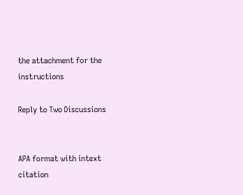the attachment for the instructions

Reply to Two Discussions


APA format with intext citation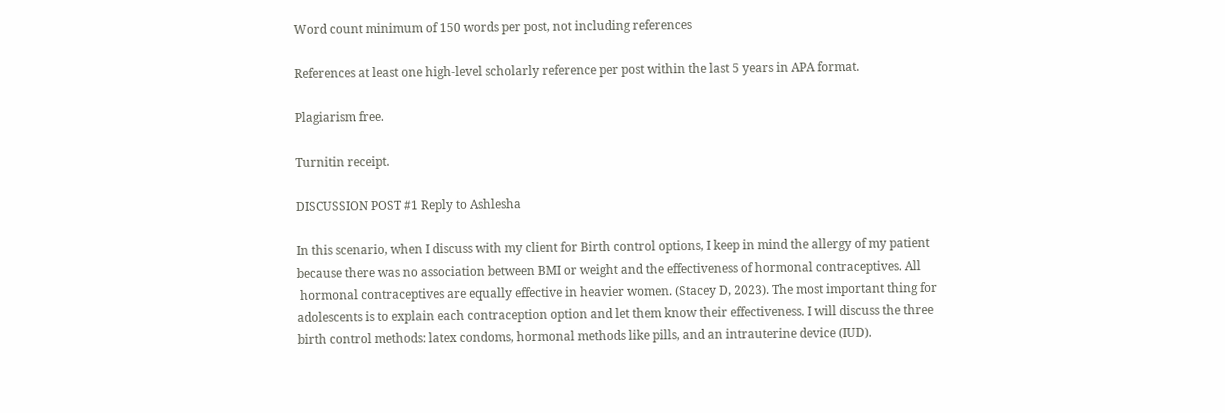Word count minimum of 150 words per post, not including references

References at least one high-level scholarly reference per post within the last 5 years in APA format.

Plagiarism free.

Turnitin receipt.

DISCUSSION POST #1 Reply to Ashlesha

In this scenario, when I discuss with my client for Birth control options, I keep in mind the allergy of my patient because there was no association between BMI or weight and the effectiveness of hormonal contraceptives. All
 hormonal contraceptives are equally effective in heavier women. (Stacey D, 2023). The most important thing for adolescents is to explain each contraception option and let them know their effectiveness. I will discuss the three birth control methods: latex condoms, hormonal methods like pills, and an intrauterine device (IUD).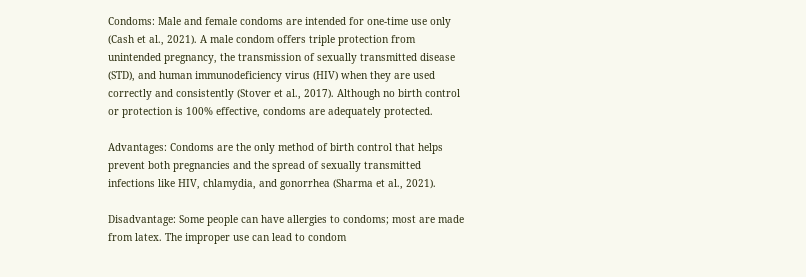Condoms: Male and female condoms are intended for one-time use only (Cash et al., 2021). A male condom offers triple protection from unintended pregnancy, the transmission of sexually transmitted disease (STD), and human immunodeficiency virus (HIV) when they are used correctly and consistently (Stover et al., 2017). Although no birth control or protection is 100% effective, condoms are adequately protected.

Advantages: Condoms are the only method of birth control that helps prevent both pregnancies and the spread of sexually transmitted infections like HIV, chlamydia, and gonorrhea (Sharma et al., 2021).

Disadvantage: Some people can have allergies to condoms; most are made from latex. The improper use can lead to condom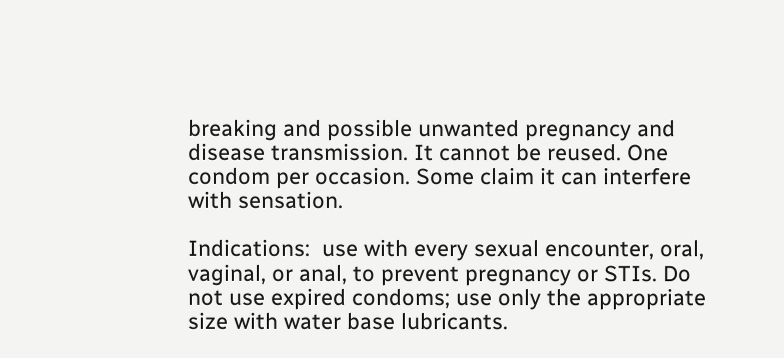breaking and possible unwanted pregnancy and disease transmission. It cannot be reused. One condom per occasion. Some claim it can interfere with sensation.

Indications:  use with every sexual encounter, oral, vaginal, or anal, to prevent pregnancy or STIs. Do not use expired condoms; use only the appropriate size with water base lubricants.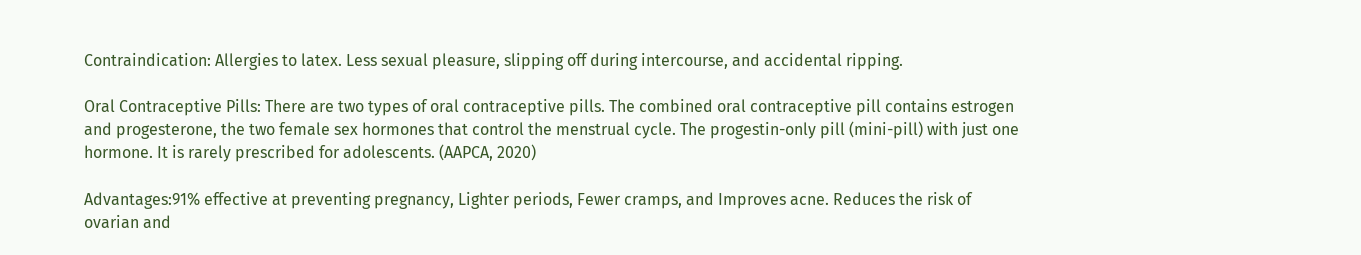Contraindication: Allergies to latex. Less sexual pleasure, slipping off during intercourse, and accidental ripping.

Oral Contraceptive Pills: There are two types of oral contraceptive pills. The combined oral contraceptive pill contains estrogen and progesterone, the two female sex hormones that control the menstrual cycle. The progestin-only pill (mini-pill) with just one hormone. It is rarely prescribed for adolescents. (AAPCA, 2020)

Advantages:91% effective at preventing pregnancy, Lighter periods, Fewer cramps, and Improves acne. Reduces the risk of ovarian and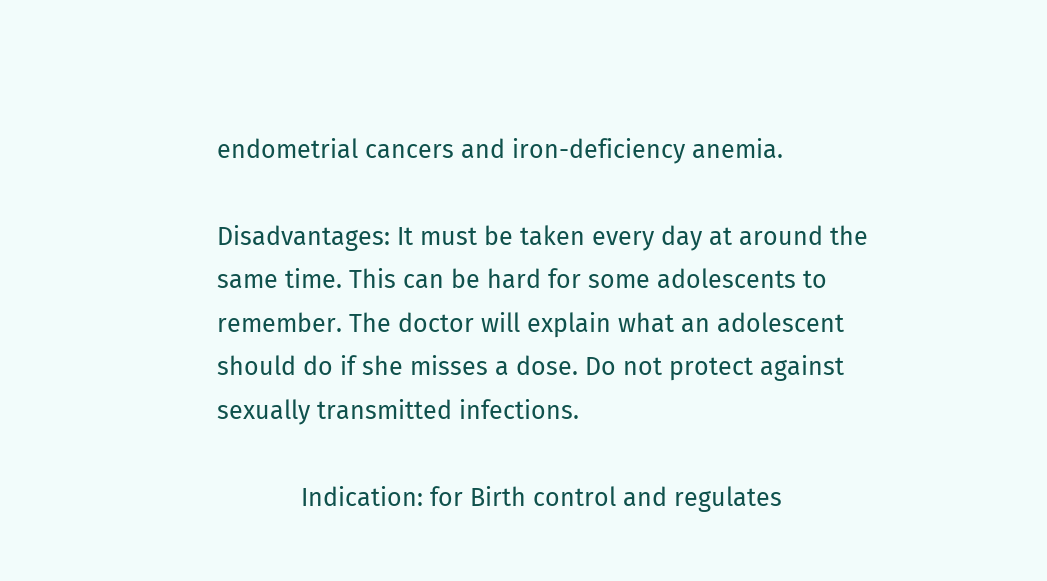endometrial cancers and iron-deficiency anemia.

Disadvantages: It must be taken every day at around the same time. This can be hard for some adolescents to remember. The doctor will explain what an adolescent should do if she misses a dose. Do not protect against sexually transmitted infections.

            Indication: for Birth control and regulates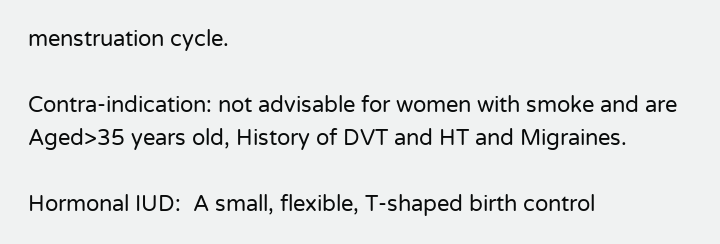menstruation cycle.

Contra-indication: not advisable for women with smoke and are Aged>35 years old, History of DVT and HT and Migraines.

Hormonal IUD:  A small, flexible, T-shaped birth control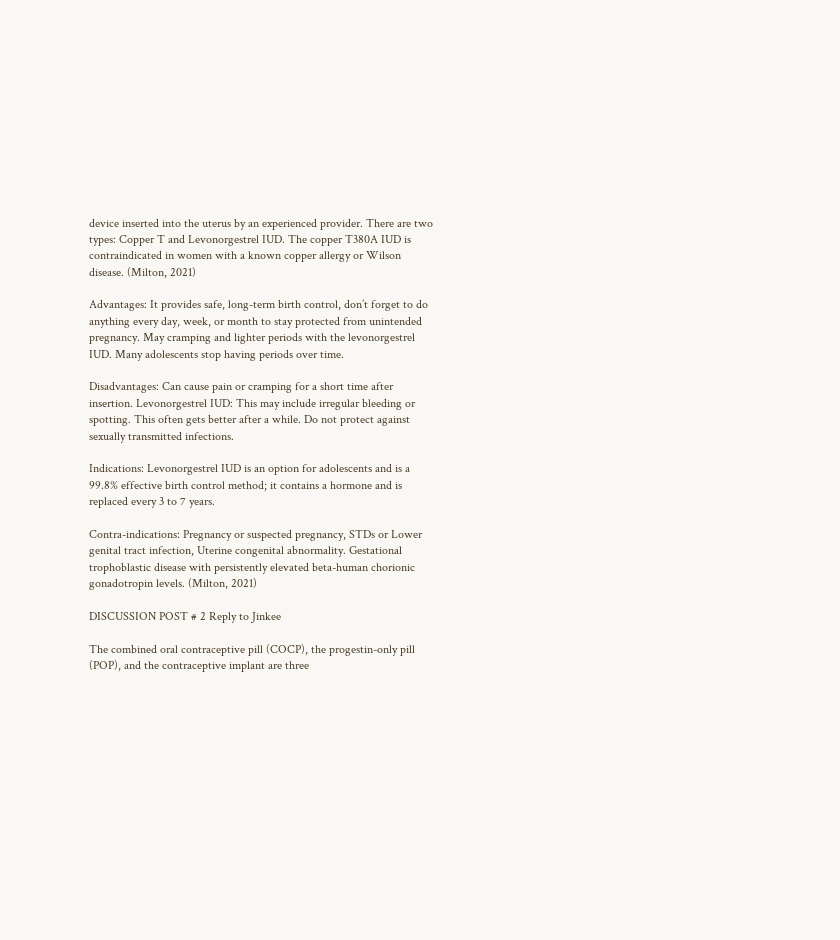device inserted into the uterus by an experienced provider. There are two types: Copper T and Levonorgestrel IUD. The copper T380A IUD is contraindicated in women with a known copper allergy or Wilson disease. (Milton, 2021)

Advantages: It provides safe, long-term birth control, don’t forget to do anything every day, week, or month to stay protected from unintended pregnancy. May cramping and lighter periods with the levonorgestrel IUD. Many adolescents stop having periods over time.

Disadvantages: Can cause pain or cramping for a short time after insertion. Levonorgestrel IUD: This may include irregular bleeding or spotting. This often gets better after a while. Do not protect against sexually transmitted infections.

Indications: Levonorgestrel IUD is an option for adolescents and is a 99.8% effective birth control method; it contains a hormone and is replaced every 3 to 7 years.

Contra-indications: Pregnancy or suspected pregnancy, STDs or Lower genital tract infection, Uterine congenital abnormality. Gestational trophoblastic disease with persistently elevated beta-human chorionic gonadotropin levels. (Milton, 2021)

DISCUSSION POST # 2 Reply to Jinkee

The combined oral contraceptive pill (COCP), the progestin-only pill (POP), and the contraceptive implant are three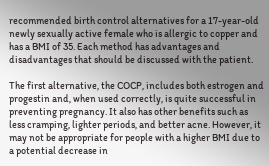recommended birth control alternatives for a 17-year-old newly sexually active female who is allergic to copper and has a BMI of 35. Each method has advantages and disadvantages that should be discussed with the patient.

The first alternative, the COCP, includes both estrogen and progestin and, when used correctly, is quite successful in preventing pregnancy. It also has other benefits such as less cramping, lighter periods, and better acne. However, it may not be appropriate for people with a higher BMI due to a potential decrease in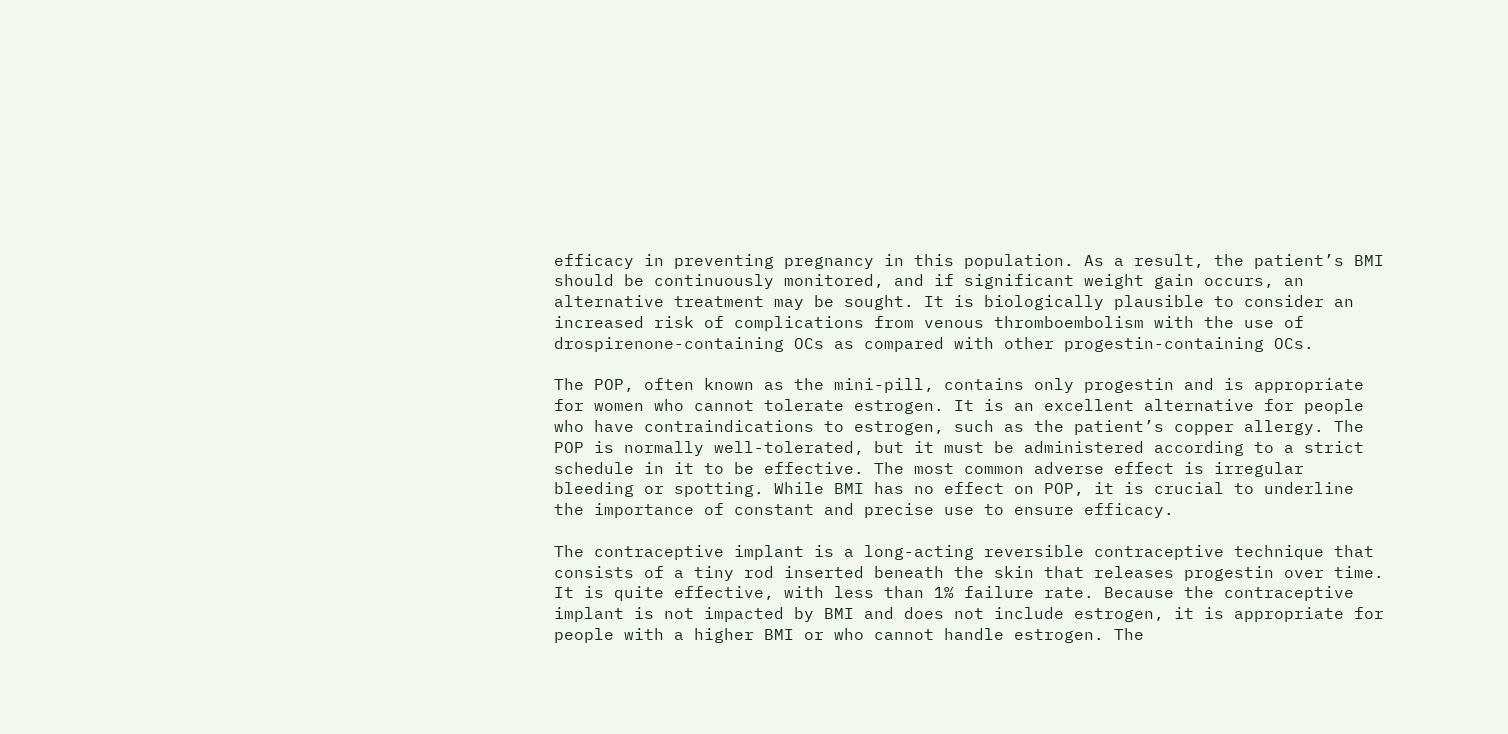efficacy in preventing pregnancy in this population. As a result, the patient’s BMI should be continuously monitored, and if significant weight gain occurs, an alternative treatment may be sought. It is biologically plausible to consider an increased risk of complications from venous thromboembolism with the use of drospirenone-containing OCs as compared with other progestin-containing OCs.

The POP, often known as the mini-pill, contains only progestin and is appropriate for women who cannot tolerate estrogen. It is an excellent alternative for people who have contraindications to estrogen, such as the patient’s copper allergy. The POP is normally well-tolerated, but it must be administered according to a strict schedule in it to be effective. The most common adverse effect is irregular bleeding or spotting. While BMI has no effect on POP, it is crucial to underline the importance of constant and precise use to ensure efficacy.

The contraceptive implant is a long-acting reversible contraceptive technique that consists of a tiny rod inserted beneath the skin that releases progestin over time. It is quite effective, with less than 1% failure rate. Because the contraceptive implant is not impacted by BMI and does not include estrogen, it is appropriate for people with a higher BMI or who cannot handle estrogen. The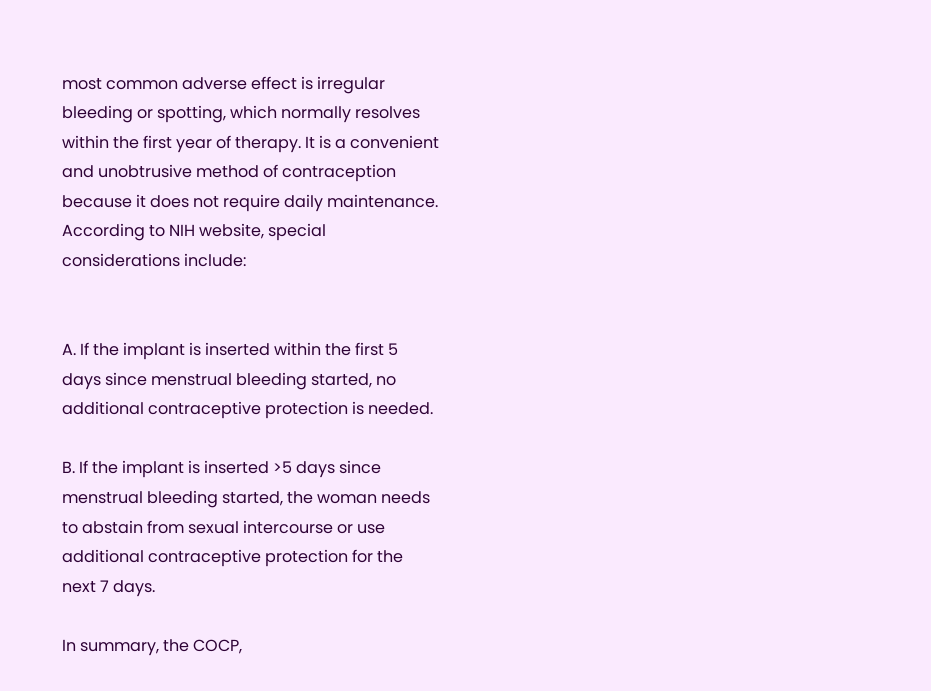most common adverse effect is irregular bleeding or spotting, which normally resolves within the first year of therapy. It is a convenient and unobtrusive method of contraception because it does not require daily maintenance. According to NIH website, special considerations include:


A. If the implant is inserted within the first 5 days since menstrual bleeding started, no additional contraceptive protection is needed.

B. If the implant is inserted >5 days since menstrual bleeding started, the woman needs to abstain from sexual intercourse or use additional contraceptive protection for the next 7 days.

In summary, the COCP,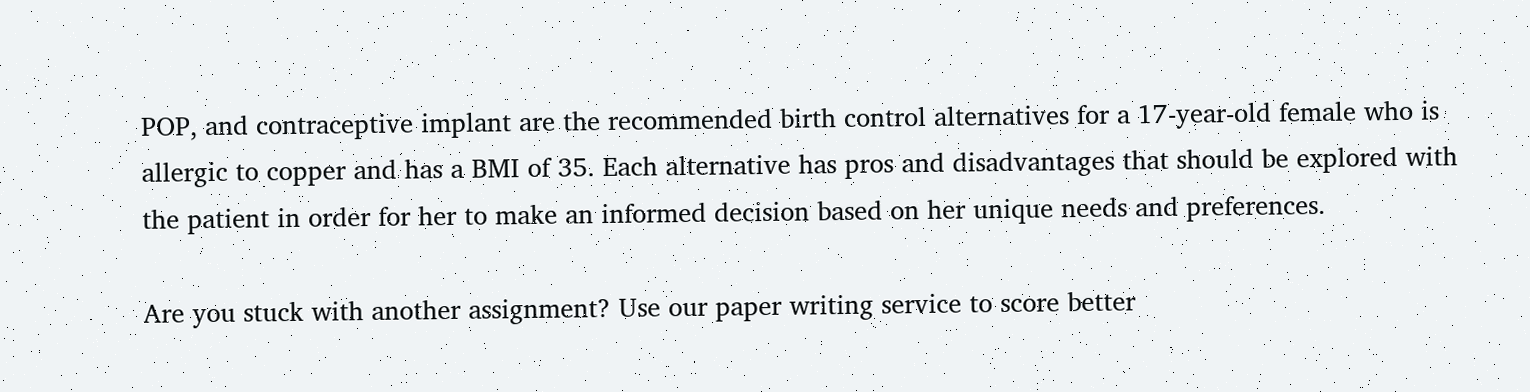POP, and contraceptive implant are the recommended birth control alternatives for a 17-year-old female who is allergic to copper and has a BMI of 35. Each alternative has pros and disadvantages that should be explored with the patient in order for her to make an informed decision based on her unique needs and preferences.

Are you stuck with another assignment? Use our paper writing service to score better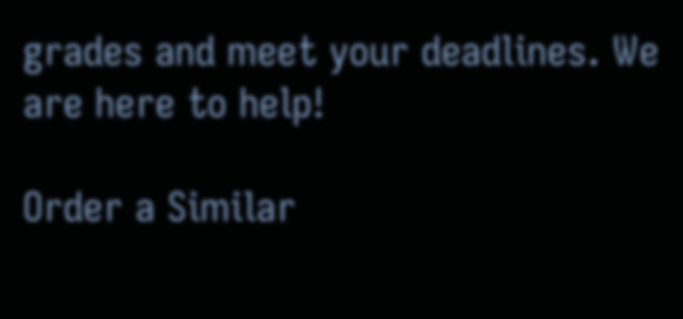grades and meet your deadlines. We are here to help!

Order a Similar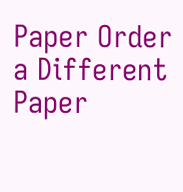Paper Order a Different Paper